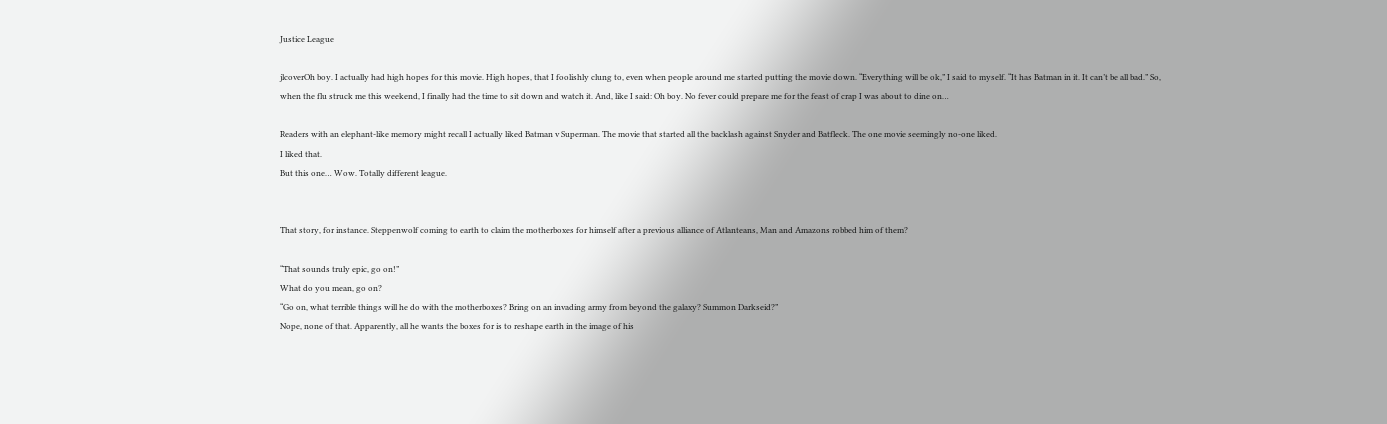Justice League

jlcoverOh boy. I actually had high hopes for this movie. High hopes, that I foolishly clung to, even when people around me started putting the movie down. “Everything will be ok,” I said to myself. “It has Batman in it. It can’t be all bad.” So, when the flu struck me this weekend, I finally had the time to sit down and watch it. And, like I said: Oh boy. No fever could prepare me for the feast of crap I was about to dine on…

Readers with an elephant-like memory might recall I actually liked Batman v Superman. The movie that started all the backlash against Snyder and Batfleck. The one movie seemingly no-one liked.
I liked that.
But this one… Wow. Totally different league.


That story, for instance. Steppenwolf coming to earth to claim the motherboxes for himself after a previous alliance of Atlanteans, Man and Amazons robbed him of them?

“That sounds truly epic, go on!”
What do you mean, go on?
“Go on, what terrible things will he do with the motherboxes? Bring on an invading army from beyond the galaxy? Summon Darkseid?”
Nope, none of that. Apparently, all he wants the boxes for is to reshape earth in the image of his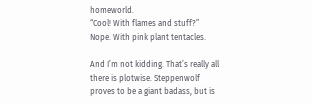homeworld.
“Cool! With flames and stuff?”
Nope. With pink plant tentacles.

And I’m not kidding. That’s really all there is plotwise. Steppenwolf proves to be a giant badass, but is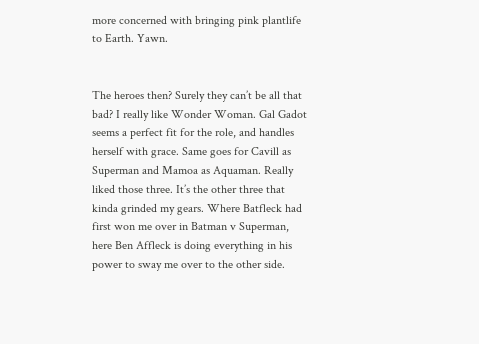more concerned with bringing pink plantlife to Earth. Yawn.


The heroes then? Surely they can’t be all that bad? I really like Wonder Woman. Gal Gadot seems a perfect fit for the role, and handles herself with grace. Same goes for Cavill as Superman and Mamoa as Aquaman. Really liked those three. It’s the other three that kinda grinded my gears. Where Batfleck had first won me over in Batman v Superman, here Ben Affleck is doing everything in his power to sway me over to the other side.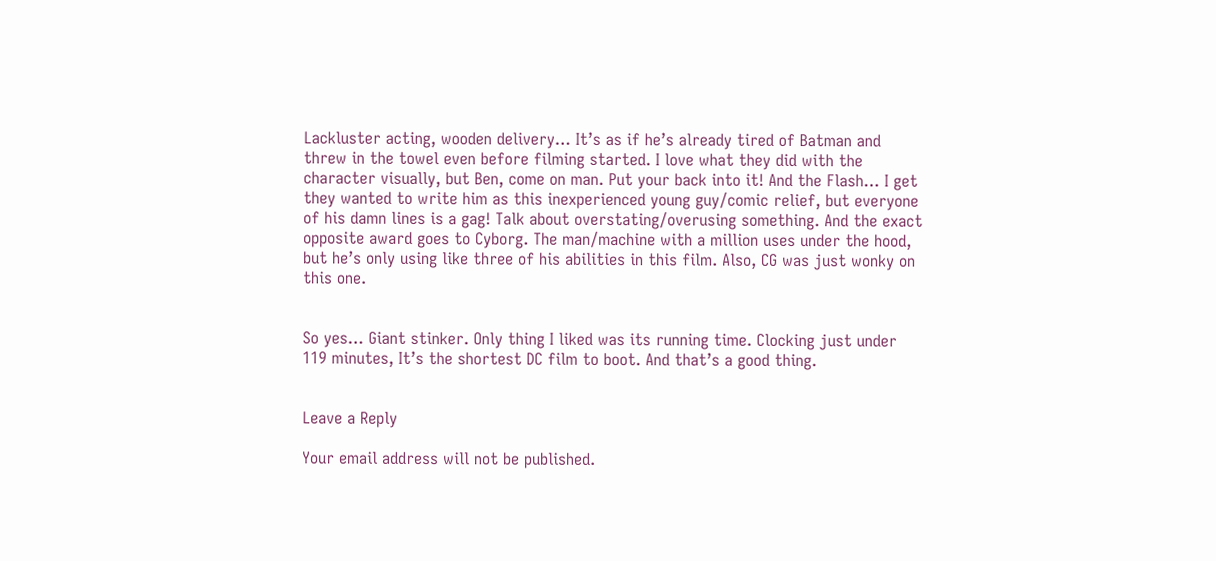Lackluster acting, wooden delivery… It’s as if he’s already tired of Batman and threw in the towel even before filming started. I love what they did with the character visually, but Ben, come on man. Put your back into it! And the Flash… I get they wanted to write him as this inexperienced young guy/comic relief, but everyone of his damn lines is a gag! Talk about overstating/overusing something. And the exact opposite award goes to Cyborg. The man/machine with a million uses under the hood, but he’s only using like three of his abilities in this film. Also, CG was just wonky on this one.


So yes… Giant stinker. Only thing I liked was its running time. Clocking just under 119 minutes, It’s the shortest DC film to boot. And that’s a good thing.


Leave a Reply

Your email address will not be published.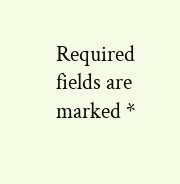Required fields are marked *